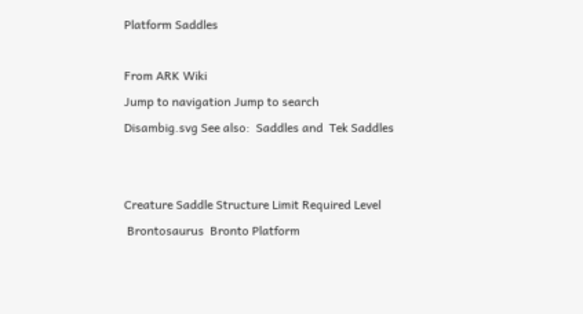Platform Saddles

From ARK Wiki
Jump to navigation Jump to search
Disambig.svg See also:  Saddles and  Tek Saddles


Creature Saddle Structure Limit Required Level
 Brontosaurus  Bronto Platform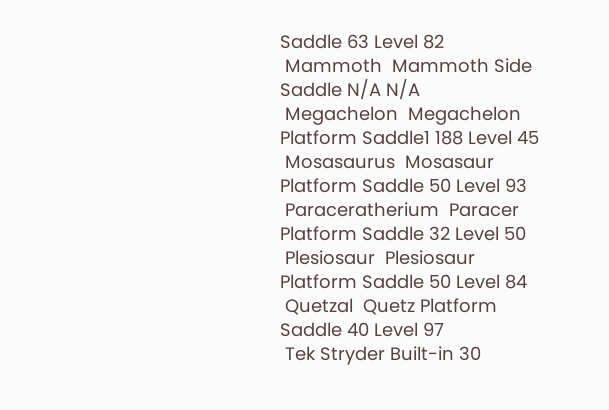Saddle 63 Level 82
 Mammoth  Mammoth Side Saddle N/A N/A
 Megachelon  Megachelon Platform Saddle1 188 Level 45
 Mosasaurus  Mosasaur Platform Saddle 50 Level 93
 Paraceratherium  Paracer Platform Saddle 32 Level 50
 Plesiosaur  Plesiosaur Platform Saddle 50 Level 84
 Quetzal  Quetz Platform Saddle 40 Level 97
 Tek Stryder Built-in 30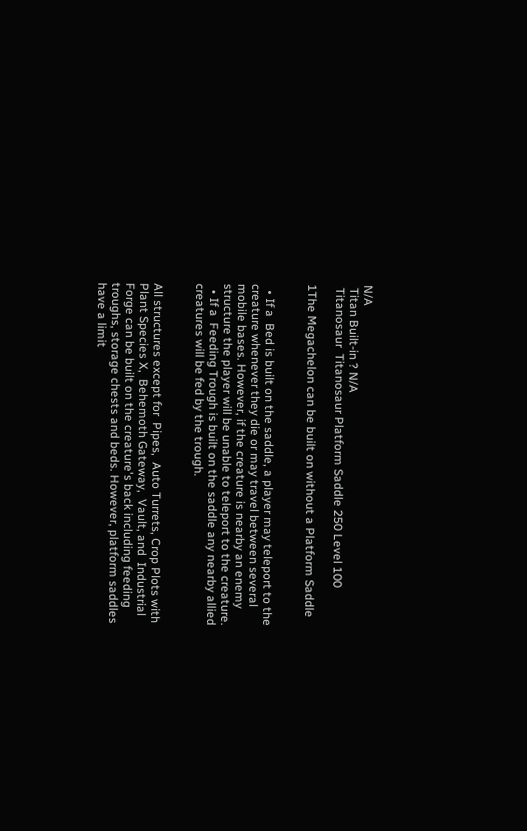N/A
 Titan Built-in ? N/A
 Titanosaur  Titanosaur Platform Saddle 250 Level 100

1The Megachelon can be built on without a Platform Saddle


  • If a  Bed is built on the saddle, a player may teleport to the creature whenever they die or may travel between several mobile bases. However, if the creature is nearby an enemy structure the player will be unable to teleport to the creature.
  • If a  Feeding Trough is built on the saddle any nearby allied creatures will be fed by the trough.


All structures except for  Pipes,  Auto Turrets, Crop Plots with  Plant Species X,  Behemoth Gateway,  Vault, and  Industrial Forge can be built on the creature's back including feeding troughs, storage chests and beds. However, platform saddles have a limit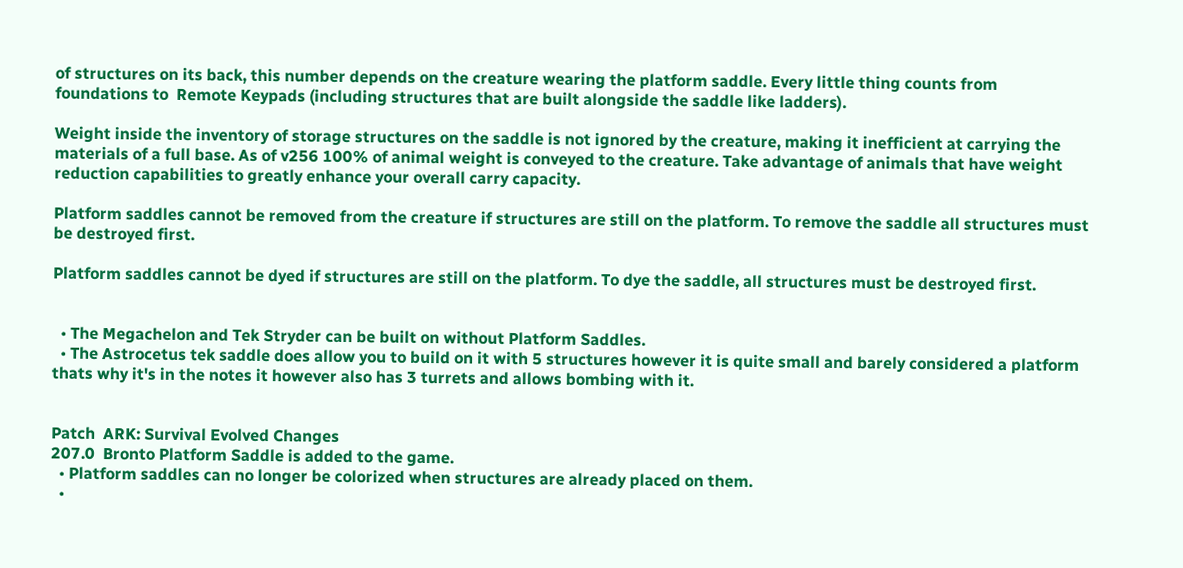of structures on its back, this number depends on the creature wearing the platform saddle. Every little thing counts from foundations to  Remote Keypads (including structures that are built alongside the saddle like ladders).

Weight inside the inventory of storage structures on the saddle is not ignored by the creature, making it inefficient at carrying the materials of a full base. As of v256 100% of animal weight is conveyed to the creature. Take advantage of animals that have weight reduction capabilities to greatly enhance your overall carry capacity.

Platform saddles cannot be removed from the creature if structures are still on the platform. To remove the saddle all structures must be destroyed first.

Platform saddles cannot be dyed if structures are still on the platform. To dye the saddle, all structures must be destroyed first.


  • The Megachelon and Tek Stryder can be built on without Platform Saddles.
  • The Astrocetus tek saddle does allow you to build on it with 5 structures however it is quite small and barely considered a platform thats why it's in the notes it however also has 3 turrets and allows bombing with it.


Patch  ARK: Survival Evolved Changes
207.0  Bronto Platform Saddle is added to the game.
  • Platform saddles can no longer be colorized when structures are already placed on them.
  •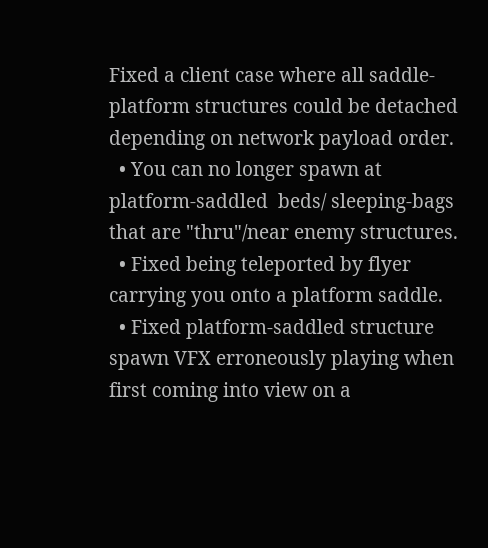Fixed a client case where all saddle-platform structures could be detached depending on network payload order.
  • You can no longer spawn at platform-saddled  beds/ sleeping-bags that are "thru"/near enemy structures.
  • Fixed being teleported by flyer carrying you onto a platform saddle.
  • Fixed platform-saddled structure spawn VFX erroneously playing when first coming into view on a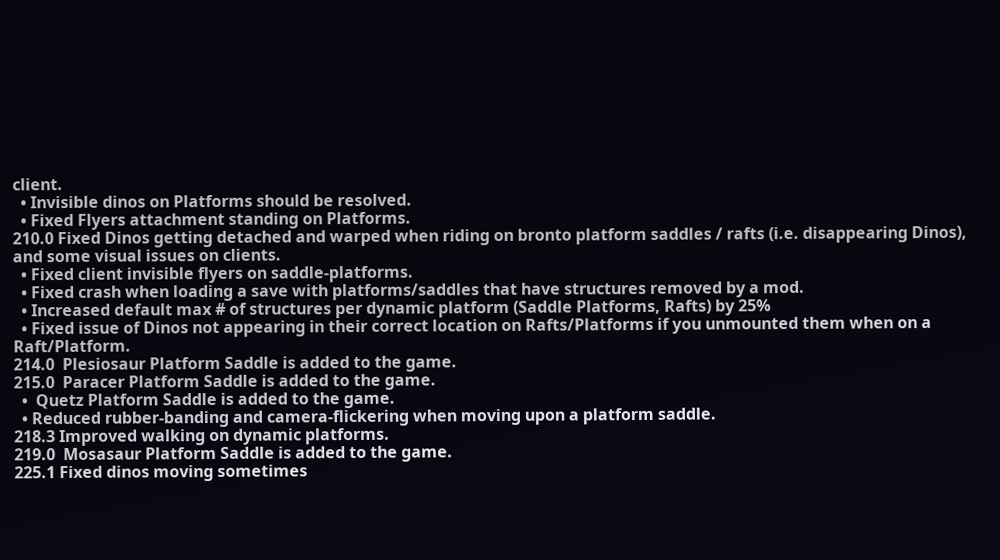client.
  • Invisible dinos on Platforms should be resolved.
  • Fixed Flyers attachment standing on Platforms.
210.0 Fixed Dinos getting detached and warped when riding on bronto platform saddles / rafts (i.e. disappearing Dinos), and some visual issues on clients.
  • Fixed client invisible flyers on saddle-platforms.
  • Fixed crash when loading a save with platforms/saddles that have structures removed by a mod.
  • Increased default max # of structures per dynamic platform (Saddle Platforms, Rafts) by 25%
  • Fixed issue of Dinos not appearing in their correct location on Rafts/Platforms if you unmounted them when on a Raft/Platform.
214.0  Plesiosaur Platform Saddle is added to the game.
215.0  Paracer Platform Saddle is added to the game.
  •  Quetz Platform Saddle is added to the game.
  • Reduced rubber-banding and camera-flickering when moving upon a platform saddle.
218.3 Improved walking on dynamic platforms.
219.0  Mosasaur Platform Saddle is added to the game.
225.1 Fixed dinos moving sometimes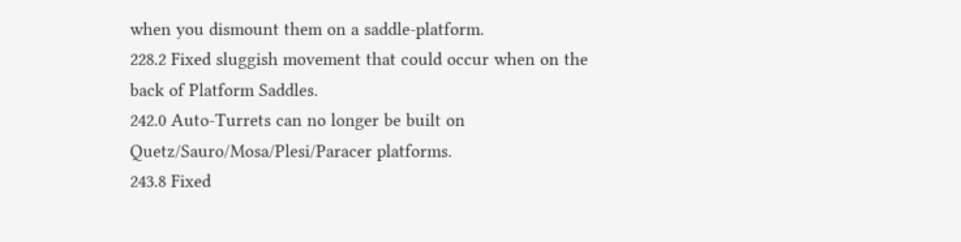when you dismount them on a saddle-platform.
228.2 Fixed sluggish movement that could occur when on the back of Platform Saddles.
242.0 Auto-Turrets can no longer be built on Quetz/Sauro/Mosa/Plesi/Paracer platforms.
243.8 Fixed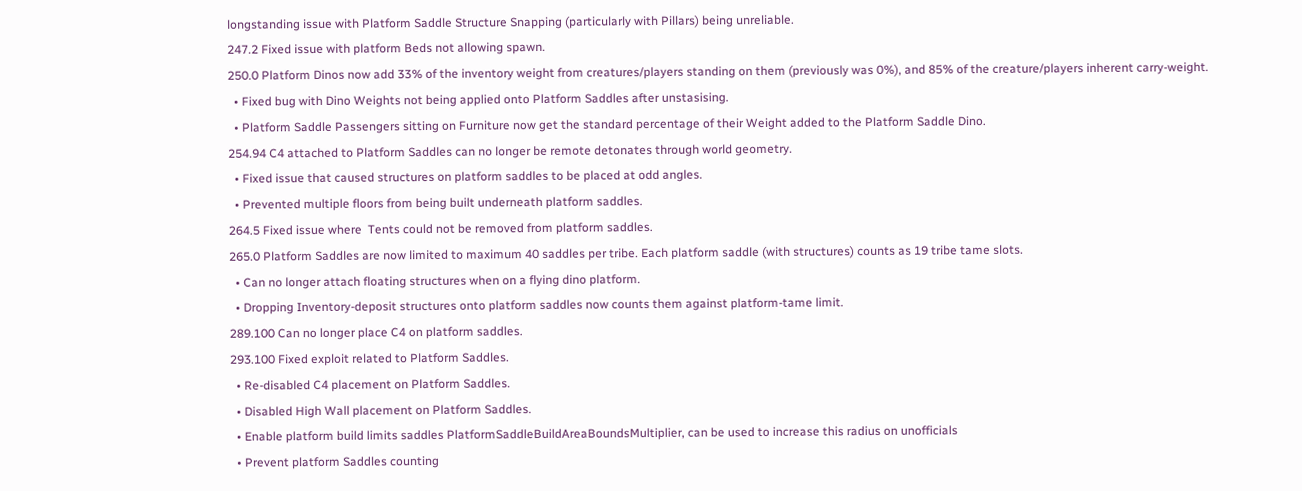longstanding issue with Platform Saddle Structure Snapping (particularly with Pillars) being unreliable.
247.2 Fixed issue with platform Beds not allowing spawn.
250.0 Platform Dinos now add 33% of the inventory weight from creatures/players standing on them (previously was 0%), and 85% of the creature/players inherent carry-weight.
  • Fixed bug with Dino Weights not being applied onto Platform Saddles after unstasising.
  • Platform Saddle Passengers sitting on Furniture now get the standard percentage of their Weight added to the Platform Saddle Dino.
254.94 C4 attached to Platform Saddles can no longer be remote detonates through world geometry.
  • Fixed issue that caused structures on platform saddles to be placed at odd angles.
  • Prevented multiple floors from being built underneath platform saddles.
264.5 Fixed issue where  Tents could not be removed from platform saddles.
265.0 Platform Saddles are now limited to maximum 40 saddles per tribe. Each platform saddle (with structures) counts as 19 tribe tame slots.
  • Can no longer attach floating structures when on a flying dino platform.
  • Dropping Inventory-deposit structures onto platform saddles now counts them against platform-tame limit.
289.100 Can no longer place C4 on platform saddles.
293.100 Fixed exploit related to Platform Saddles.
  • Re-disabled C4 placement on Platform Saddles.
  • Disabled High Wall placement on Platform Saddles.
  • Enable platform build limits saddles PlatformSaddleBuildAreaBoundsMultiplier, can be used to increase this radius on unofficials
  • Prevent platform Saddles counting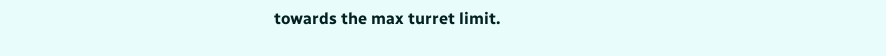towards the max turret limit.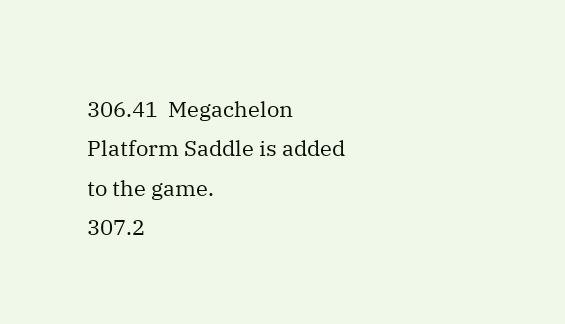306.41  Megachelon Platform Saddle is added to the game.
307.2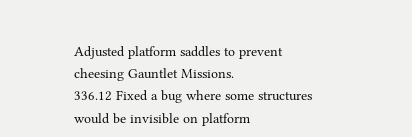Adjusted platform saddles to prevent cheesing Gauntlet Missions.
336.12 Fixed a bug where some structures would be invisible on platform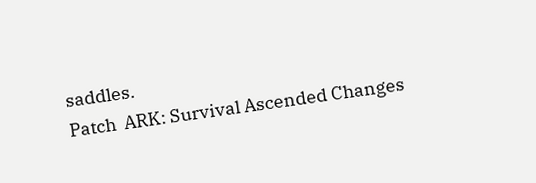saddles.
Patch  ARK: Survival Ascended Changes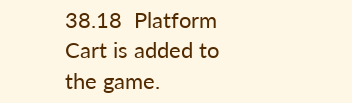38.18  Platform Cart is added to the game.